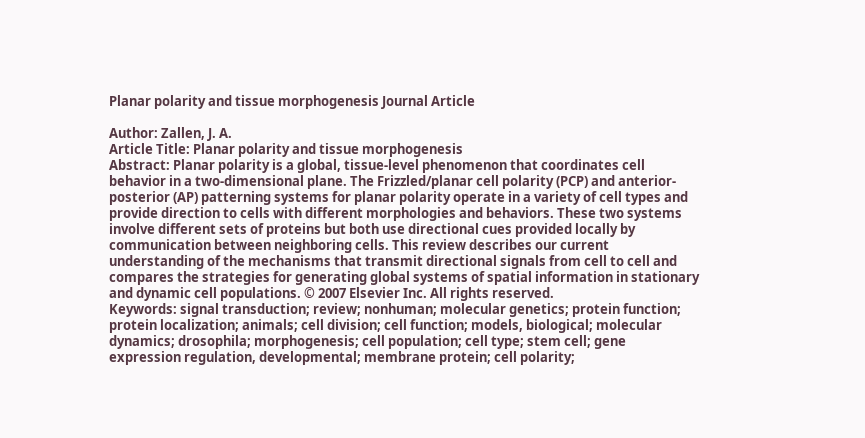Planar polarity and tissue morphogenesis Journal Article

Author: Zallen, J. A.
Article Title: Planar polarity and tissue morphogenesis
Abstract: Planar polarity is a global, tissue-level phenomenon that coordinates cell behavior in a two-dimensional plane. The Frizzled/planar cell polarity (PCP) and anterior-posterior (AP) patterning systems for planar polarity operate in a variety of cell types and provide direction to cells with different morphologies and behaviors. These two systems involve different sets of proteins but both use directional cues provided locally by communication between neighboring cells. This review describes our current understanding of the mechanisms that transmit directional signals from cell to cell and compares the strategies for generating global systems of spatial information in stationary and dynamic cell populations. © 2007 Elsevier Inc. All rights reserved.
Keywords: signal transduction; review; nonhuman; molecular genetics; protein function; protein localization; animals; cell division; cell function; models, biological; molecular dynamics; drosophila; morphogenesis; cell population; cell type; stem cell; gene expression regulation, developmental; membrane protein; cell polarity;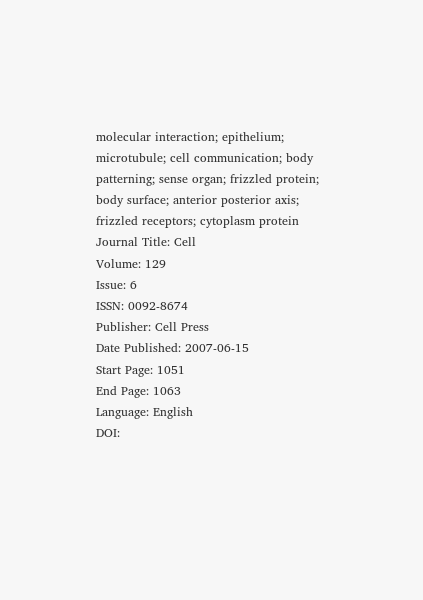molecular interaction; epithelium; microtubule; cell communication; body patterning; sense organ; frizzled protein; body surface; anterior posterior axis; frizzled receptors; cytoplasm protein
Journal Title: Cell
Volume: 129
Issue: 6
ISSN: 0092-8674
Publisher: Cell Press
Date Published: 2007-06-15
Start Page: 1051
End Page: 1063
Language: English
DOI: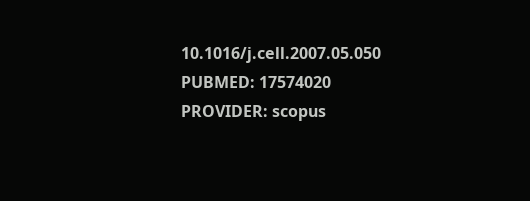10.1016/j.cell.2007.05.050
PUBMED: 17574020
PROVIDER: scopus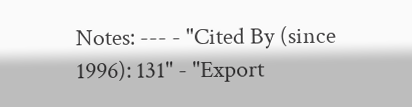Notes: --- - "Cited By (since 1996): 131" - "Export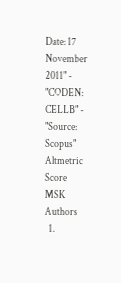Date: 17 November 2011" - "CODEN: CELLB" - "Source: Scopus"
Altmetric Score
MSK Authors
  1.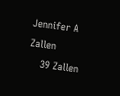Jennifer A Zallen
    39 Zallen